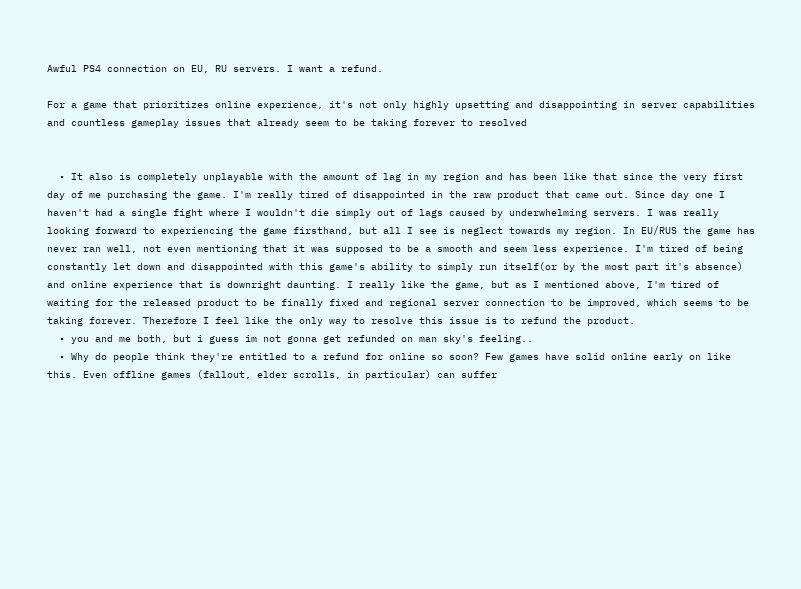Awful PS4 connection on EU, RU servers. I want a refund.

For a game that prioritizes online experience, it's not only highly upsetting and disappointing in server capabilities and countless gameplay issues that already seem to be taking forever to resolved


  • It also is completely unplayable with the amount of lag in my region and has been like that since the very first day of me purchasing the game. I'm really tired of disappointed in the raw product that came out. Since day one I haven't had a single fight where I wouldn't die simply out of lags caused by underwhelming servers. I was really looking forward to experiencing the game firsthand, but all I see is neglect towards my region. In EU/RUS the game has never ran well, not even mentioning that it was supposed to be a smooth and seem less experience. I'm tired of being constantly let down and disappointed with this game's ability to simply run itself(or by the most part it's absence) and online experience that is downright daunting. I really like the game, but as I mentioned above, I'm tired of waiting for the released product to be finally fixed and regional server connection to be improved, which seems to be taking forever. Therefore I feel like the only way to resolve this issue is to refund the product.
  • you and me both, but i guess im not gonna get refunded on man sky's feeling..
  • Why do people think they're entitled to a refund for online so soon? Few games have solid online early on like this. Even offline games (fallout, elder scrolls, in particular) can suffer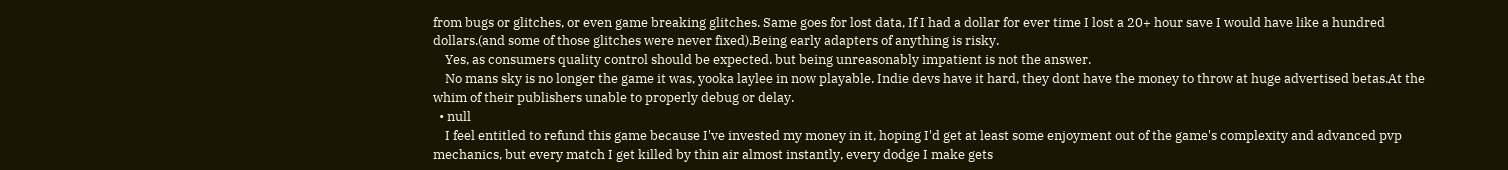from bugs or glitches, or even game breaking glitches. Same goes for lost data, If I had a dollar for ever time I lost a 20+ hour save I would have like a hundred dollars.(and some of those glitches were never fixed).Being early adapters of anything is risky.
    Yes, as consumers quality control should be expected. but being unreasonably impatient is not the answer.
    No mans sky is no longer the game it was, yooka laylee in now playable. Indie devs have it hard, they dont have the money to throw at huge advertised betas.At the whim of their publishers unable to properly debug or delay.
  • null
    I feel entitled to refund this game because I've invested my money in it, hoping I'd get at least some enjoyment out of the game's complexity and advanced pvp mechanics, but every match I get killed by thin air almost instantly, every dodge I make gets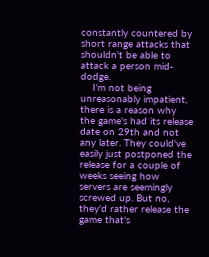constantly countered by short range attacks that shouldn't be able to attack a person mid-dodge.
    I'm not being unreasonably impatient, there is a reason why the game's had its release date on 29th and not any later. They could've easily just postponed the release for a couple of weeks seeing how servers are seemingly screwed up. But no, they'd rather release the game that's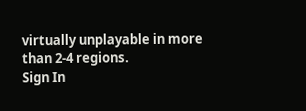virtually unplayable in more than 2-4 regions.
Sign In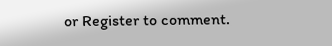or Register to comment.